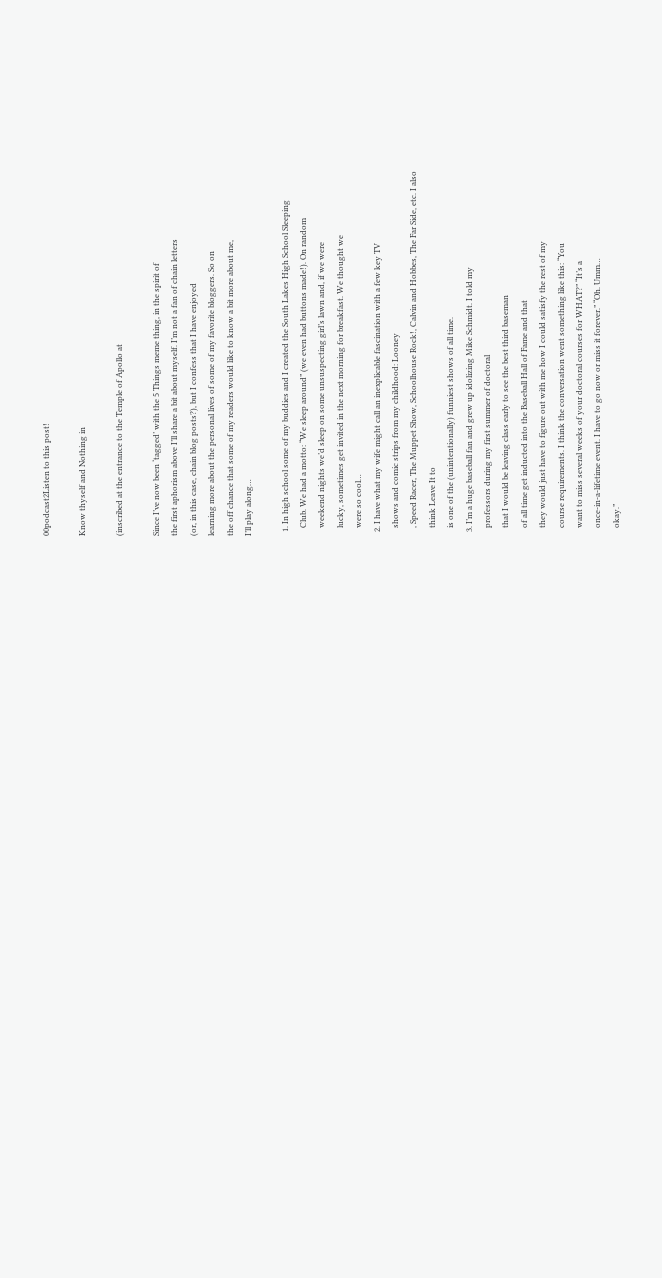00podcast2Listen to this post!

Know thyself and Nothing in

(inscribed at the entrance to the Temple of Apollo at

Since I’ve now been ‘tagged’ with the 5 Things meme thing, in the spirit of
the first aphorism above I’ll share a bit about myself. I’m not a fan of chain letters
(or, in this case, chain blog posts?), but I confess that I have enjoyed
learning more about the personal lives of some of my favorite bloggers. So on
the off chance that some of my readers would like to know a bit more about me,
I’ll play along…

  1. In high school some of my buddies and I created the South Lakes High School Sleeping
    Club. We had a motto: “We sleep around” (we even had buttons made!). On random
    weekend nights we’d sleep on some unsuspecting girl’s lawn and, if we were
    lucky, sometimes get invited in the next morning for breakfast. We thought we
    were so cool…
  2. I have what my wife might call an inexplicable fascination with a few key TV
    shows and comic strips from my childhood: Looney
    , Speed Racer, The Muppet Show, Schoolhouse Rock!, Calvin and Hobbes, The Far Side, etc. I also
    think Leave It to
    is one of the (unintentionally) funniest shows of all time.
  3. I’m a huge baseball fan and grew up idolizing Mike Schmidt. I told my
    professors during my first summer of doctoral
    that I would be leaving class early to see the best third baseman
    of all time get inducted into the Baseball Hall of Fame and that
    they would just have to figure out with me how I could satisfy the rest of my
    course requirements. I think the conversation went something like this: “You
    want to miss several weeks of your doctoral courses for WHAT?” “It’s a
    once-in-a-lifetime event. I have to go now or miss it forever.” “Oh. Umm…
    okay.”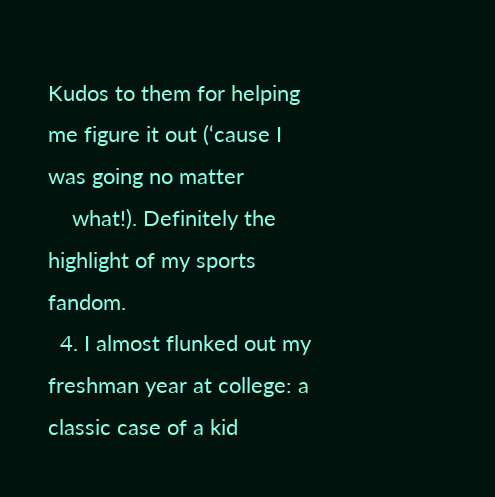Kudos to them for helping me figure it out (‘cause I was going no matter
    what!). Definitely the highlight of my sports fandom.
  4. I almost flunked out my freshman year at college: a classic case of a kid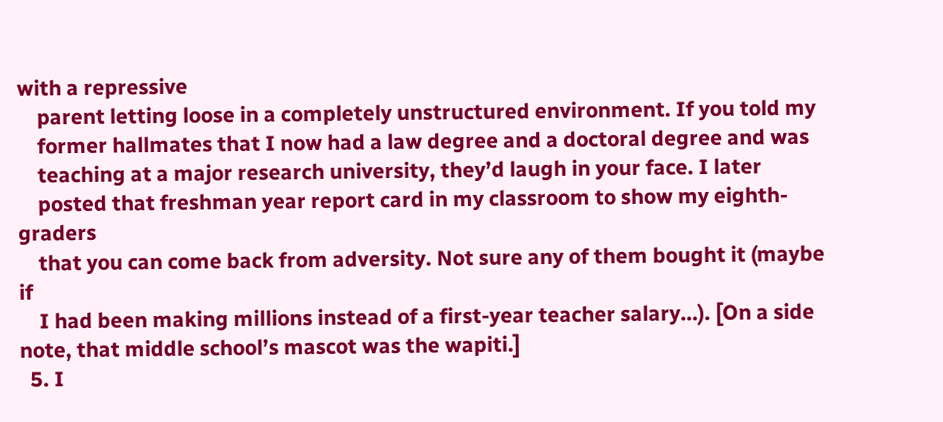with a repressive
    parent letting loose in a completely unstructured environment. If you told my
    former hallmates that I now had a law degree and a doctoral degree and was
    teaching at a major research university, they’d laugh in your face. I later
    posted that freshman year report card in my classroom to show my eighth-graders
    that you can come back from adversity. Not sure any of them bought it (maybe if
    I had been making millions instead of a first-year teacher salary…). [On a side note, that middle school’s mascot was the wapiti.]
  5. I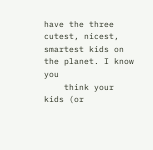have the three cutest, nicest, smartest kids on the planet. I know you
    think your kids (or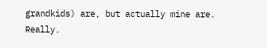grandkids) are, but actually mine are. Really.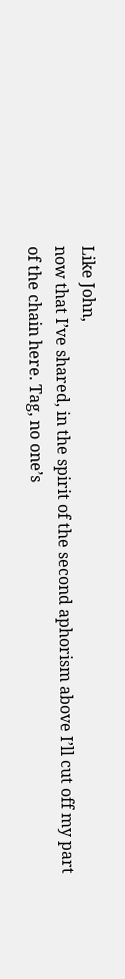Like John,
now that I’ve shared, in the spirit of the second aphorism above I’ll cut off my part
of the chain here. Tag, no one’s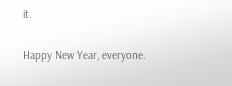it.

Happy New Year, everyone.